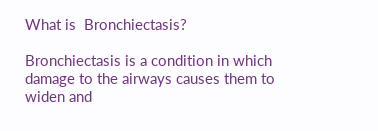What is  Bronchiectasis?

Bronchiectasis is a condition in which damage to the airways causes them to widen and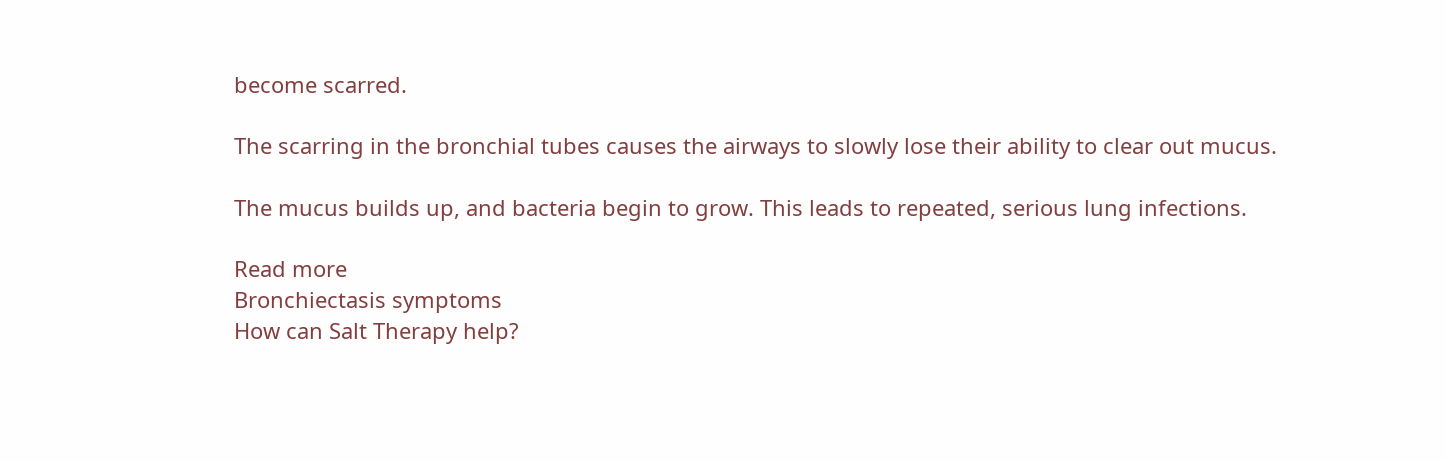become scarred.

The scarring in the bronchial tubes causes the airways to slowly lose their ability to clear out mucus.

The mucus builds up, and bacteria begin to grow. This leads to repeated, serious lung infections.

Read more
Bronchiectasis symptoms
How can Salt Therapy help?